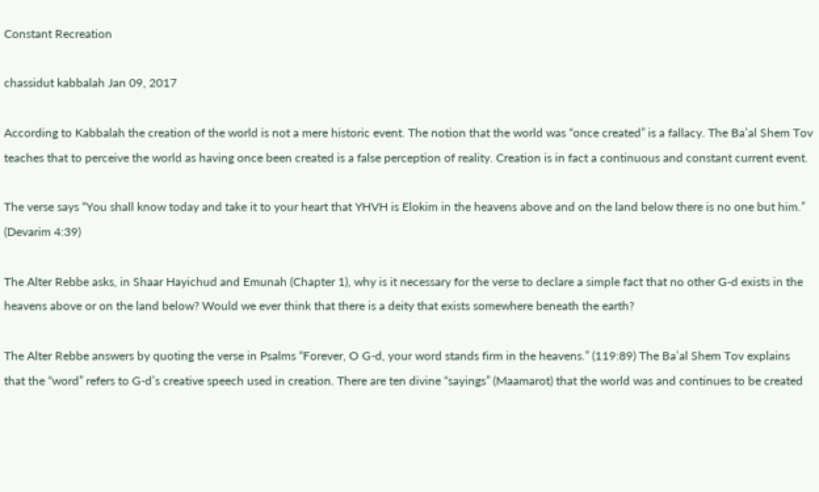Constant Recreation

chassidut kabbalah Jan 09, 2017

According to Kabbalah the creation of the world is not a mere historic event. The notion that the world was “once created” is a fallacy. The Ba’al Shem Tov teaches that to perceive the world as having once been created is a false perception of reality. Creation is in fact a continuous and constant current event.

The verse says “You shall know today and take it to your heart that YHVH is Elokim in the heavens above and on the land below there is no one but him.” (Devarim 4:39)

The Alter Rebbe asks, in Shaar Hayichud and Emunah (Chapter 1), why is it necessary for the verse to declare a simple fact that no other G-d exists in the heavens above or on the land below? Would we ever think that there is a deity that exists somewhere beneath the earth?

The Alter Rebbe answers by quoting the verse in Psalms “Forever, O G-d, your word stands firm in the heavens.” (119:89) The Ba’al Shem Tov explains that the “word” refers to G-d’s creative speech used in creation. There are ten divine “sayings” (Maamarot) that the world was and continues to be created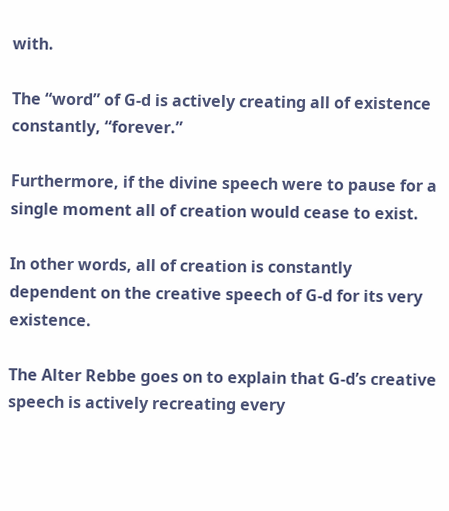with.

The “word” of G-d is actively creating all of existence constantly, “forever.”

Furthermore, if the divine speech were to pause for a single moment all of creation would cease to exist.

In other words, all of creation is constantly dependent on the creative speech of G-d for its very existence.

The Alter Rebbe goes on to explain that G-d’s creative speech is actively recreating every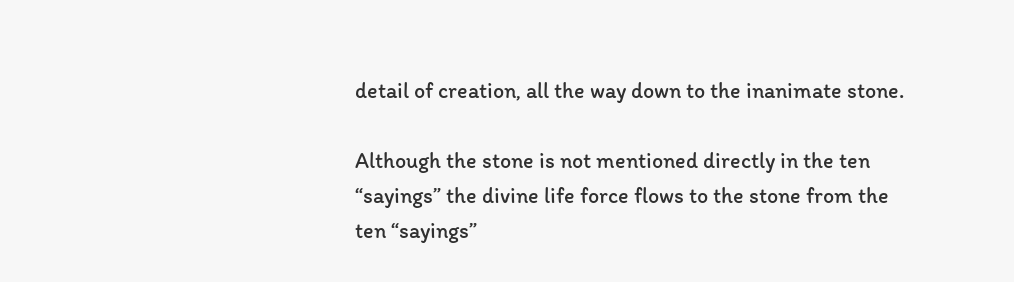detail of creation, all the way down to the inanimate stone.

Although the stone is not mentioned directly in the ten “sayings” the divine life force flows to the stone from the ten “sayings”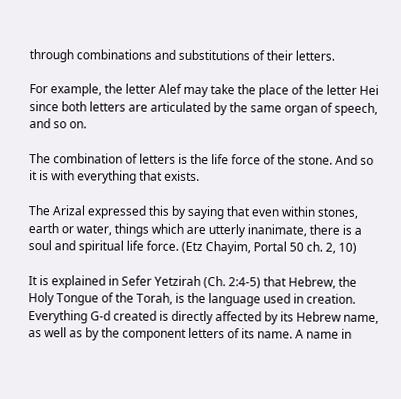through combinations and substitutions of their letters.

For example, the letter Alef may take the place of the letter Hei since both letters are articulated by the same organ of speech, and so on.

The combination of letters is the life force of the stone. And so it is with everything that exists.

The Arizal expressed this by saying that even within stones, earth or water, things which are utterly inanimate, there is a soul and spiritual life force. (Etz Chayim, Portal 50 ch. 2, 10)

It is explained in Sefer Yetzirah (Ch. 2:4-5) that Hebrew, the Holy Tongue of the Torah, is the language used in creation.  Everything G-d created is directly affected by its Hebrew name, as well as by the component letters of its name. A name in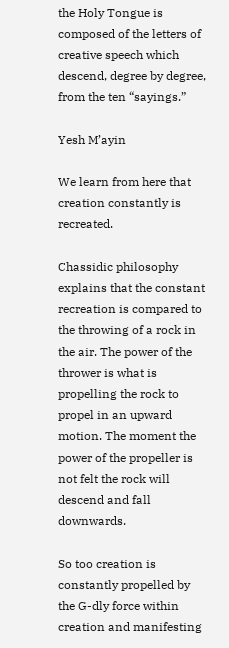the Holy Tongue is composed of the letters of creative speech which descend, degree by degree, from the ten “sayings.”

Yesh M’ayin

We learn from here that creation constantly is recreated.

Chassidic philosophy explains that the constant recreation is compared to the throwing of a rock in the air. The power of the thrower is what is propelling the rock to propel in an upward motion. The moment the power of the propeller is not felt the rock will descend and fall downwards.

So too creation is constantly propelled by the G-dly force within creation and manifesting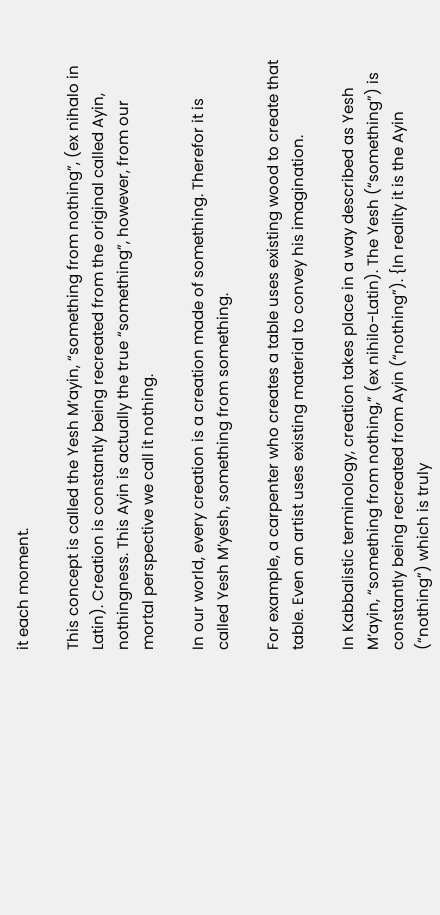it each moment.

This concept is called the Yesh M’ayin, “something from nothing”, (ex nihalo in Latin). Creation is constantly being recreated from the original called Ayin, nothingness. This Ayin is actually the true “something”, however, from our mortal perspective we call it nothing.

In our world, every creation is a creation made of something. Therefor it is called Yesh M’yesh, something from something.

For example, a carpenter who creates a table uses existing wood to create that table. Even an artist uses existing material to convey his imagination.

In Kabbalistic terminology, creation takes place in a way described as Yesh M’ayin, “something from nothing,” (ex nihilo-Latin). The Yesh (“something”) is constantly being recreated from Ayin (“nothing”). {In reality it is the Ayin (“nothing”) which is truly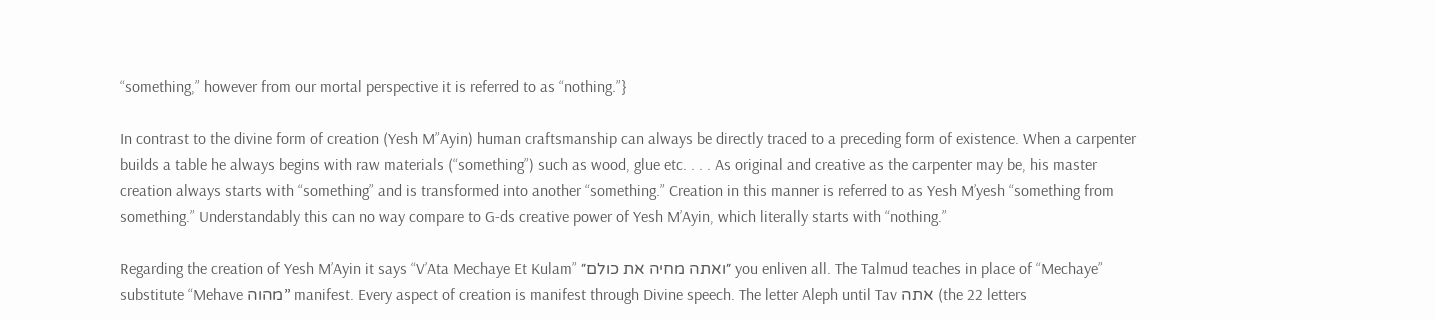“something,” however from our mortal perspective it is referred to as “nothing.”}

In contrast to the divine form of creation (Yesh M”Ayin) human craftsmanship can always be directly traced to a preceding form of existence. When a carpenter builds a table he always begins with raw materials (“something”) such as wood, glue etc. . . . As original and creative as the carpenter may be, his master creation always starts with “something” and is transformed into another “something.” Creation in this manner is referred to as Yesh M’yesh “something from something.” Understandably this can no way compare to G-ds creative power of Yesh M’Ayin, which literally starts with “nothing.”

Regarding the creation of Yesh M’Ayin it says “V’Ata Mechaye Et Kulam” ״ואתה מחיה את כולם״ you enliven all. The Talmud teaches in place of “Mechaye” substitute “Mehave מהוה” manifest. Every aspect of creation is manifest through Divine speech. The letter Aleph until Tav אתה (the 22 letters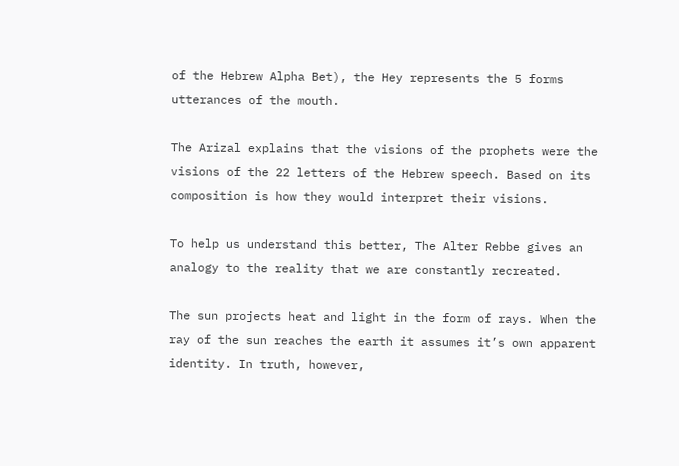of the Hebrew Alpha Bet), the Hey represents the 5 forms utterances of the mouth.

The Arizal explains that the visions of the prophets were the visions of the 22 letters of the Hebrew speech. Based on its composition is how they would interpret their visions.

To help us understand this better, The Alter Rebbe gives an analogy to the reality that we are constantly recreated.

The sun projects heat and light in the form of rays. When the ray of the sun reaches the earth it assumes it’s own apparent identity. In truth, however,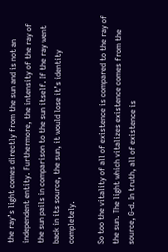the ray’s light comes directly from the sun and is not an independent entity. Furthermore, the intensity of the ray of the sun pails in comparison to the sun itself. If the ray went back in its source, the sun, it would lose it’s identity completely.

So too the vitality of all of existence is compared to the ray of the sun. The light which vitalizes existence comes from the source, G-d. In truth, all of existence is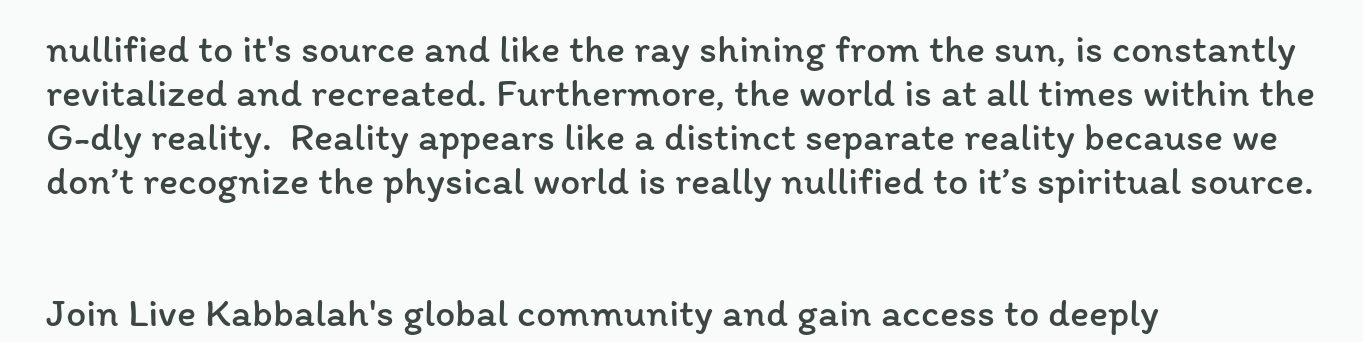nullified to it's source and like the ray shining from the sun, is constantly revitalized and recreated. Furthermore, the world is at all times within the G-dly reality.  Reality appears like a distinct separate reality because we don’t recognize the physical world is really nullified to it’s spiritual source.


Join Live Kabbalah's global community and gain access to deeply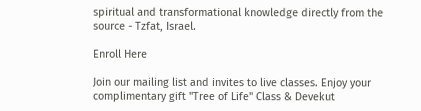spiritual and transformational knowledge directly from the source - Tzfat, Israel.

Enroll Here

Join our mailing list and invites to live classes. Enjoy your complimentary gift "Tree of Life" Class & Devekut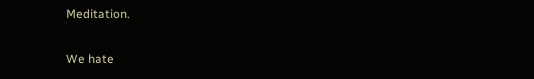Meditation.

We hate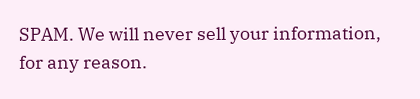SPAM. We will never sell your information, for any reason.